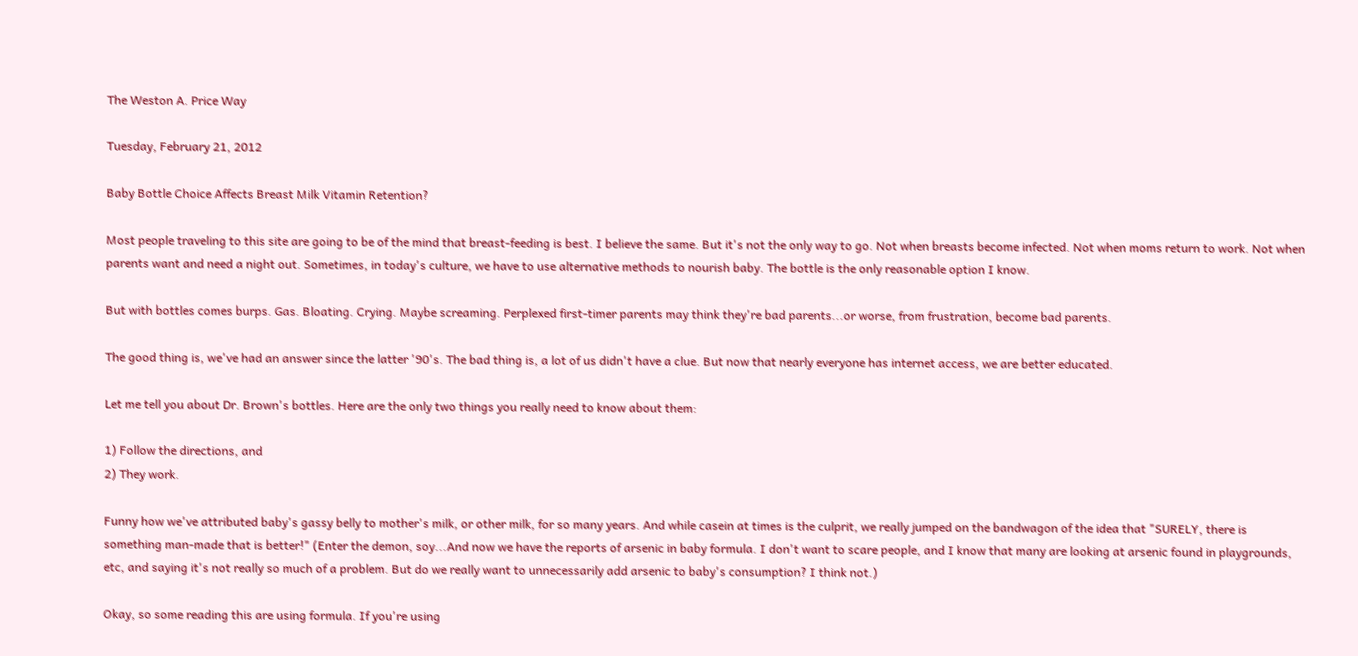The Weston A. Price Way

Tuesday, February 21, 2012

Baby Bottle Choice Affects Breast Milk Vitamin Retention?

Most people traveling to this site are going to be of the mind that breast-feeding is best. I believe the same. But it's not the only way to go. Not when breasts become infected. Not when moms return to work. Not when parents want and need a night out. Sometimes, in today's culture, we have to use alternative methods to nourish baby. The bottle is the only reasonable option I know.

But with bottles comes burps. Gas. Bloating. Crying. Maybe screaming. Perplexed first-timer parents may think they're bad parents...or worse, from frustration, become bad parents.

The good thing is, we've had an answer since the latter '90's. The bad thing is, a lot of us didn't have a clue. But now that nearly everyone has internet access, we are better educated.

Let me tell you about Dr. Brown's bottles. Here are the only two things you really need to know about them:

1) Follow the directions, and
2) They work.

Funny how we've attributed baby's gassy belly to mother's milk, or other milk, for so many years. And while casein at times is the culprit, we really jumped on the bandwagon of the idea that "SURELY, there is something man-made that is better!" (Enter the demon, soy...And now we have the reports of arsenic in baby formula. I don't want to scare people, and I know that many are looking at arsenic found in playgrounds, etc, and saying it's not really so much of a problem. But do we really want to unnecessarily add arsenic to baby's consumption? I think not.)

Okay, so some reading this are using formula. If you're using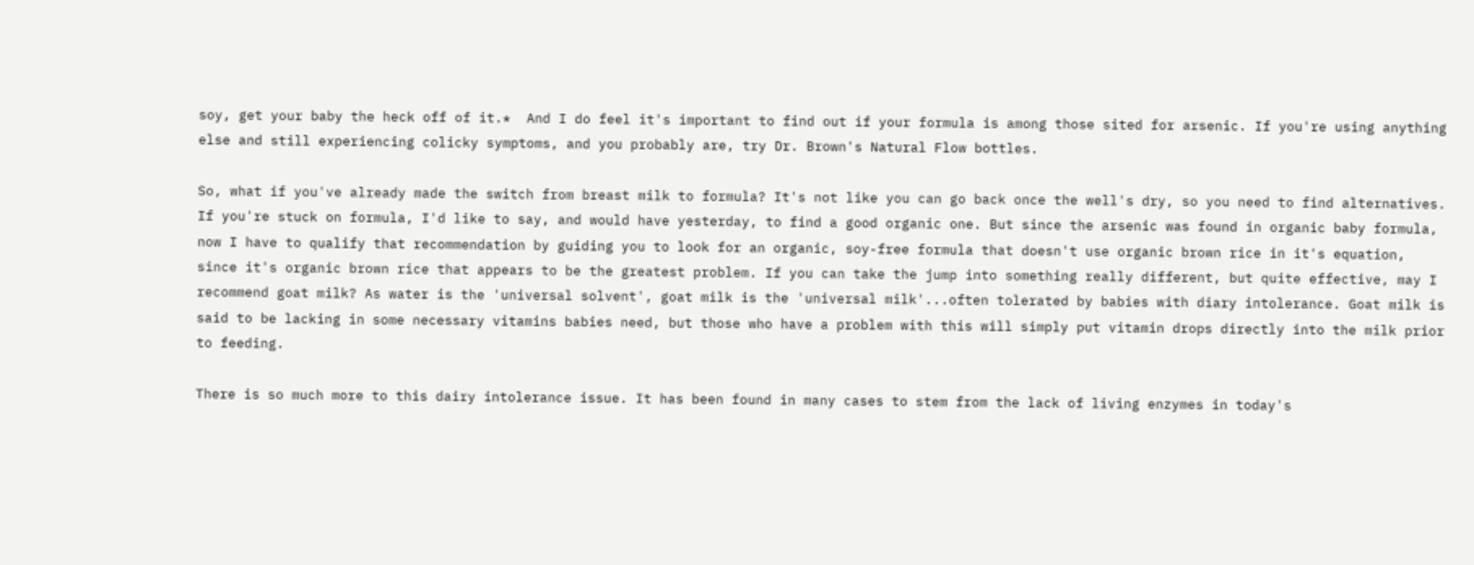soy, get your baby the heck off of it.*  And I do feel it's important to find out if your formula is among those sited for arsenic. If you're using anything else and still experiencing colicky symptoms, and you probably are, try Dr. Brown's Natural Flow bottles.

So, what if you've already made the switch from breast milk to formula? It's not like you can go back once the well's dry, so you need to find alternatives. If you're stuck on formula, I'd like to say, and would have yesterday, to find a good organic one. But since the arsenic was found in organic baby formula, now I have to qualify that recommendation by guiding you to look for an organic, soy-free formula that doesn't use organic brown rice in it's equation, since it's organic brown rice that appears to be the greatest problem. If you can take the jump into something really different, but quite effective, may I recommend goat milk? As water is the 'universal solvent', goat milk is the 'universal milk'...often tolerated by babies with diary intolerance. Goat milk is said to be lacking in some necessary vitamins babies need, but those who have a problem with this will simply put vitamin drops directly into the milk prior to feeding.

There is so much more to this dairy intolerance issue. It has been found in many cases to stem from the lack of living enzymes in today's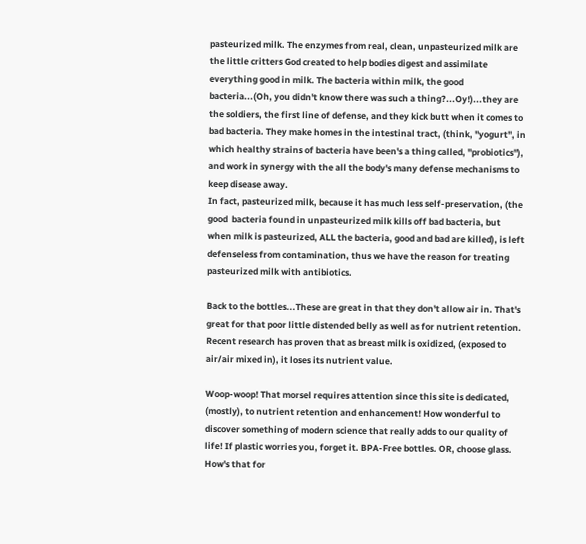pasteurized milk. The enzymes from real, clean, unpasteurized milk are the little critters God created to help bodies digest and assimilate everything good in milk. The bacteria within milk, the good bacteria...(Oh, you didn't know there was such a thing?...Oy!)...they are the soldiers, the first line of defense, and they kick butt when it comes to bad bacteria. They make homes in the intestinal tract, (think, "yogurt", in which healthy strains of bacteria have been's a thing called, "probiotics"), and work in synergy with the all the body's many defense mechanisms to keep disease away.
In fact, pasteurized milk, because it has much less self-preservation, (the good  bacteria found in unpasteurized milk kills off bad bacteria, but when milk is pasteurized, ALL the bacteria, good and bad are killed), is left defenseless from contamination, thus we have the reason for treating pasteurized milk with antibiotics.

Back to the bottles...These are great in that they don't allow air in. That's great for that poor little distended belly as well as for nutrient retention. Recent research has proven that as breast milk is oxidized, (exposed to air/air mixed in), it loses its nutrient value.

Woop-woop! That morsel requires attention since this site is dedicated, (mostly), to nutrient retention and enhancement! How wonderful to discover something of modern science that really adds to our quality of life! If plastic worries you, forget it. BPA-Free bottles. OR, choose glass. How's that for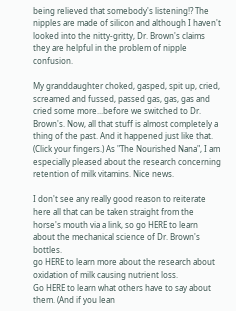being relieved that somebody's listening!? The nipples are made of silicon and although I haven't looked into the nitty-gritty, Dr. Brown's claims they are helpful in the problem of nipple confusion.

My granddaughter choked, gasped, spit up, cried, screamed and fussed, passed gas, gas, gas and cried some more...before we switched to Dr. Brown's. Now, all that stuff is almost completely a thing of the past. And it happened just like that. (Click your fingers.) As "The Nourished Nana", I am especially pleased about the research concerning retention of milk vitamins. Nice news.

I don't see any really good reason to reiterate here all that can be taken straight from the horse's mouth via a link, so go HERE to learn about the mechanical science of Dr. Brown's bottles.
go HERE to learn more about the research about oxidation of milk causing nutrient loss.
Go HERE to learn what others have to say about them. (And if you lean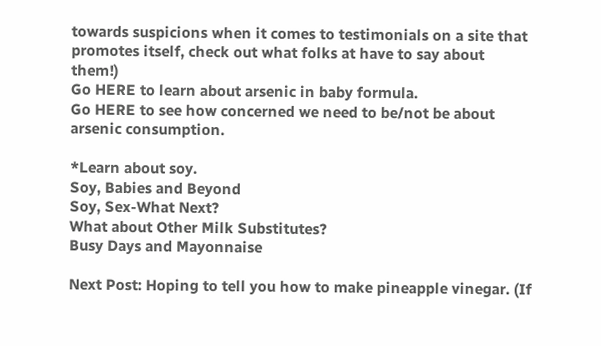towards suspicions when it comes to testimonials on a site that promotes itself, check out what folks at have to say about them!)
Go HERE to learn about arsenic in baby formula.
Go HERE to see how concerned we need to be/not be about arsenic consumption.

*Learn about soy.
Soy, Babies and Beyond
Soy, Sex-What Next?
What about Other Milk Substitutes?
Busy Days and Mayonnaise

Next Post: Hoping to tell you how to make pineapple vinegar. (If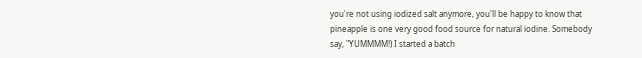you're not using iodized salt anymore, you'll be happy to know that pineapple is one very good food source for natural iodine. Somebody say, "YUMMMM!) I started a batch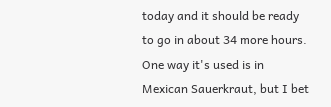today and it should be ready to go in about 34 more hours. One way it's used is in Mexican Sauerkraut, but I bet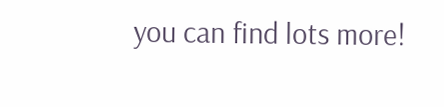you can find lots more!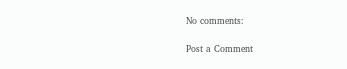No comments:

Post a Comment